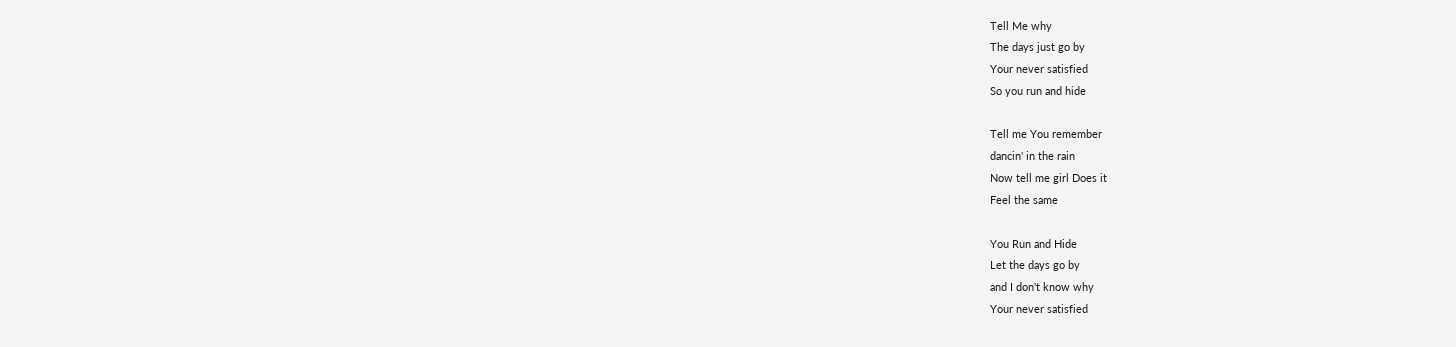Tell Me why
The days just go by
Your never satisfied
So you run and hide

Tell me You remember
dancin' in the rain
Now tell me girl Does it
Feel the same

You Run and Hide
Let the days go by
and I don't know why
Your never satisfied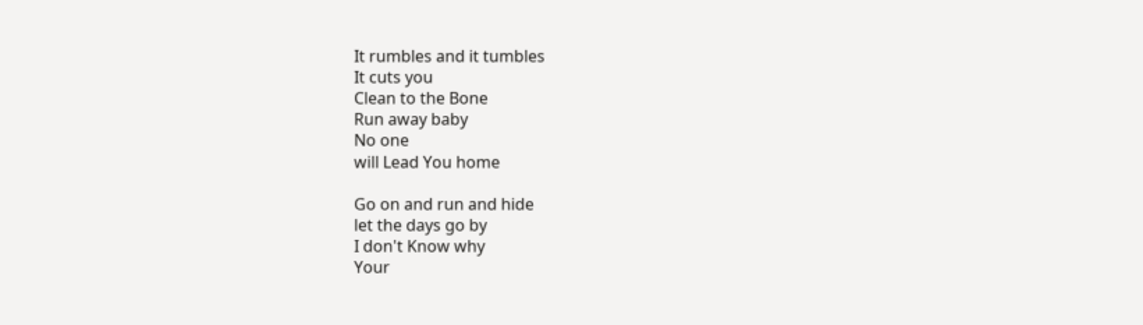It rumbles and it tumbles
It cuts you
Clean to the Bone
Run away baby
No one
will Lead You home

Go on and run and hide
let the days go by
I don't Know why
Your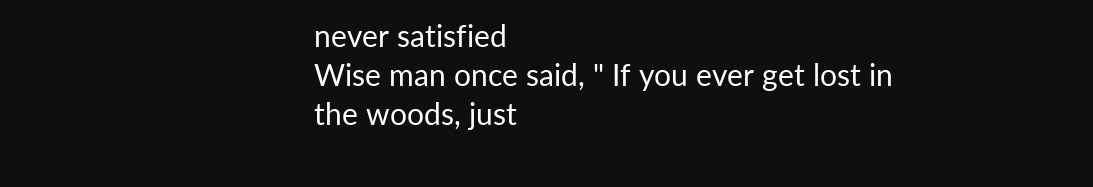never satisfied
Wise man once said, " If you ever get lost in the woods, just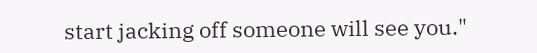start jacking off someone will see you."